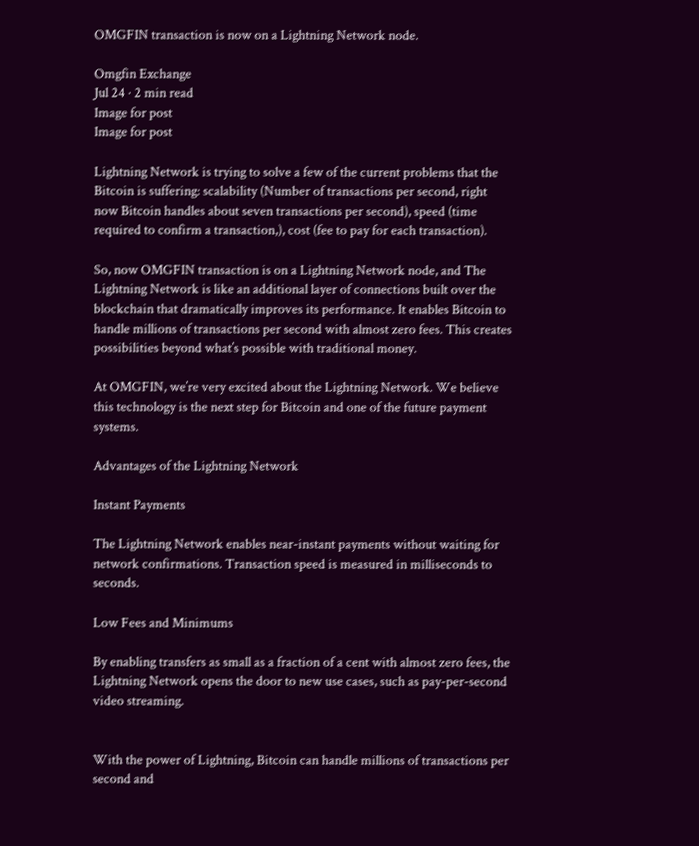OMGFIN transaction is now on a Lightning Network node.

Omgfin Exchange
Jul 24 · 2 min read
Image for post
Image for post

Lightning Network is trying to solve a few of the current problems that the Bitcoin is suffering: scalability (Number of transactions per second, right now Bitcoin handles about seven transactions per second), speed (time required to confirm a transaction,), cost (fee to pay for each transaction).

So, now OMGFIN transaction is on a Lightning Network node, and The Lightning Network is like an additional layer of connections built over the blockchain that dramatically improves its performance. It enables Bitcoin to handle millions of transactions per second with almost zero fees. This creates possibilities beyond what’s possible with traditional money.

At OMGFIN, we’re very excited about the Lightning Network. We believe this technology is the next step for Bitcoin and one of the future payment systems.

Advantages of the Lightning Network

Instant Payments

The Lightning Network enables near-instant payments without waiting for network confirmations. Transaction speed is measured in milliseconds to seconds.

Low Fees and Minimums

By enabling transfers as small as a fraction of a cent with almost zero fees, the Lightning Network opens the door to new use cases, such as pay-per-second video streaming.


With the power of Lightning, Bitcoin can handle millions of transactions per second and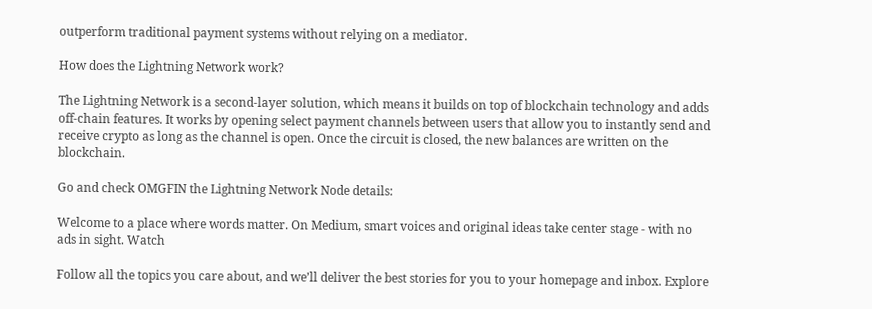outperform traditional payment systems without relying on a mediator.

How does the Lightning Network work?

The Lightning Network is a second-layer solution, which means it builds on top of blockchain technology and adds off-chain features. It works by opening select payment channels between users that allow you to instantly send and receive crypto as long as the channel is open. Once the circuit is closed, the new balances are written on the blockchain.

Go and check OMGFIN the Lightning Network Node details:

Welcome to a place where words matter. On Medium, smart voices and original ideas take center stage - with no ads in sight. Watch

Follow all the topics you care about, and we’ll deliver the best stories for you to your homepage and inbox. Explore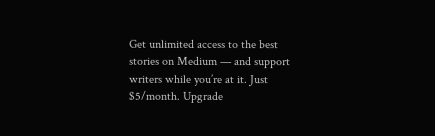Get unlimited access to the best stories on Medium — and support writers while you’re at it. Just $5/month. Upgrade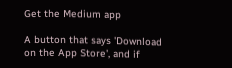Get the Medium app

A button that says 'Download on the App Store', and if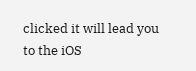clicked it will lead you to the iOS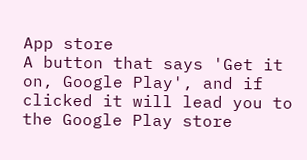App store
A button that says 'Get it on, Google Play', and if clicked it will lead you to the Google Play store